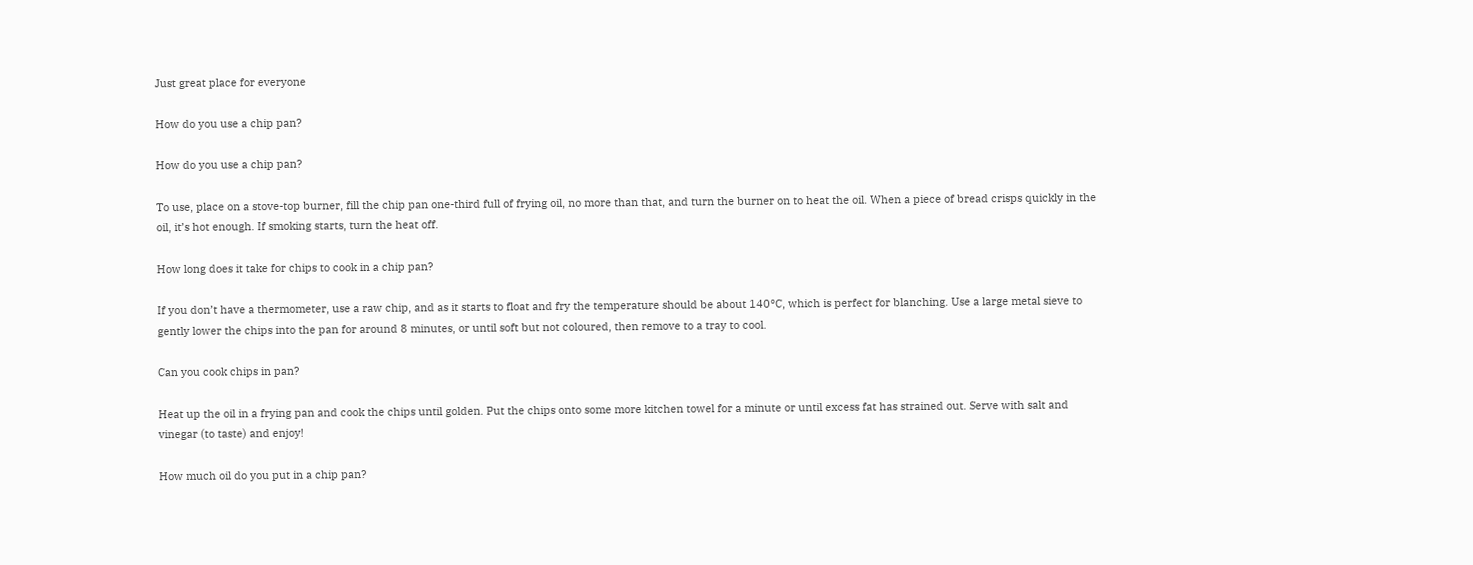Just great place for everyone

How do you use a chip pan?

How do you use a chip pan?

To use, place on a stove-top burner, fill the chip pan one-third full of frying oil, no more than that, and turn the burner on to heat the oil. When a piece of bread crisps quickly in the oil, it’s hot enough. If smoking starts, turn the heat off.

How long does it take for chips to cook in a chip pan?

If you don’t have a thermometer, use a raw chip, and as it starts to float and fry the temperature should be about 140°C, which is perfect for blanching. Use a large metal sieve to gently lower the chips into the pan for around 8 minutes, or until soft but not coloured, then remove to a tray to cool.

Can you cook chips in pan?

Heat up the oil in a frying pan and cook the chips until golden. Put the chips onto some more kitchen towel for a minute or until excess fat has strained out. Serve with salt and vinegar (to taste) and enjoy!

How much oil do you put in a chip pan?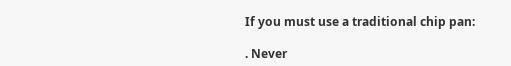If you must use a traditional chip pan:

. Never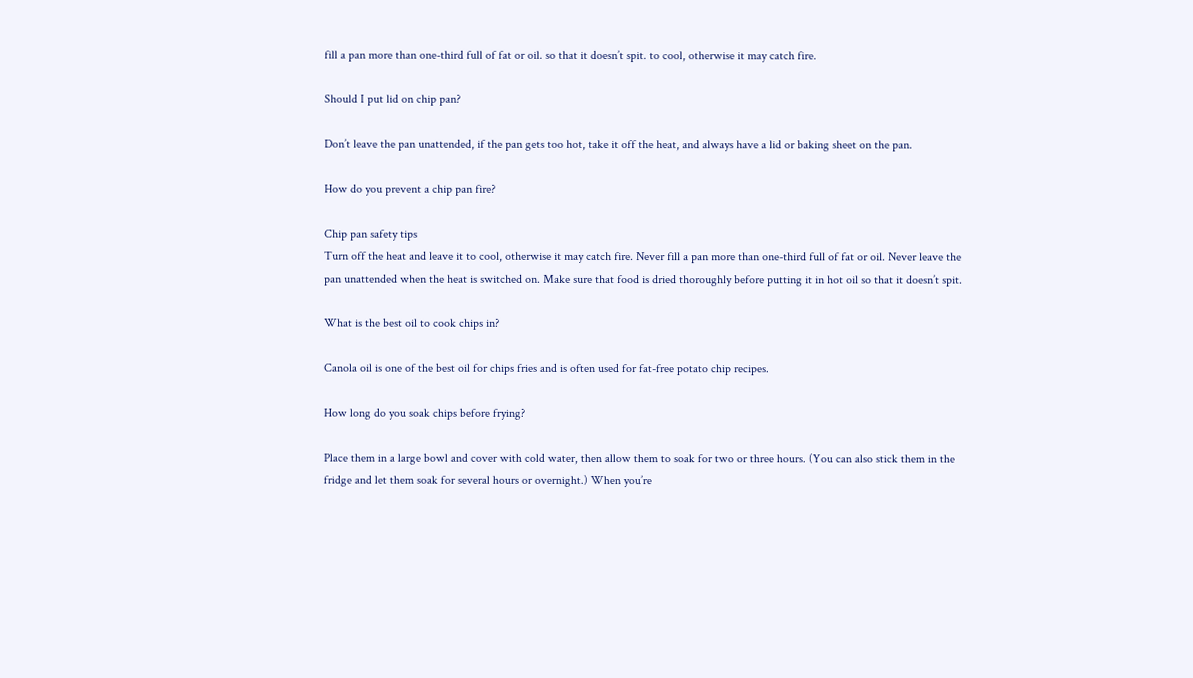fill a pan more than one-third full of fat or oil. so that it doesn’t spit. to cool, otherwise it may catch fire.

Should I put lid on chip pan?

Don’t leave the pan unattended, if the pan gets too hot, take it off the heat, and always have a lid or baking sheet on the pan.

How do you prevent a chip pan fire?

Chip pan safety tips
Turn off the heat and leave it to cool, otherwise it may catch fire. Never fill a pan more than one-third full of fat or oil. Never leave the pan unattended when the heat is switched on. Make sure that food is dried thoroughly before putting it in hot oil so that it doesn’t spit.

What is the best oil to cook chips in?

Canola oil is one of the best oil for chips fries and is often used for fat-free potato chip recipes.

How long do you soak chips before frying?

Place them in a large bowl and cover with cold water, then allow them to soak for two or three hours. (You can also stick them in the fridge and let them soak for several hours or overnight.) When you’re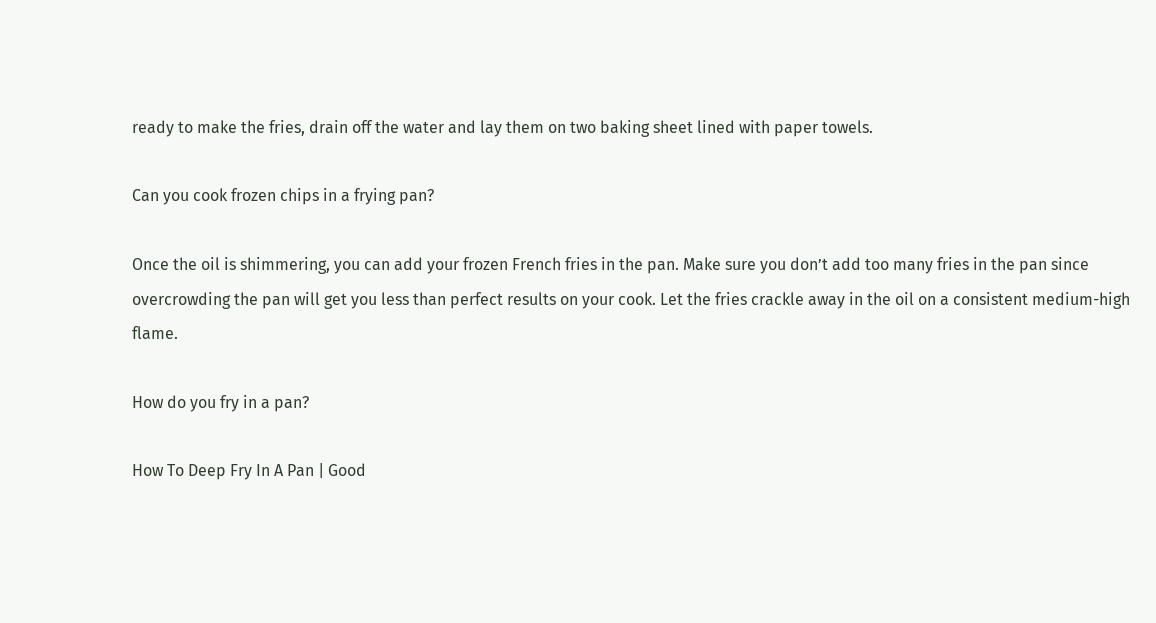ready to make the fries, drain off the water and lay them on two baking sheet lined with paper towels.

Can you cook frozen chips in a frying pan?

Once the oil is shimmering, you can add your frozen French fries in the pan. Make sure you don’t add too many fries in the pan since overcrowding the pan will get you less than perfect results on your cook. Let the fries crackle away in the oil on a consistent medium-high flame.

How do you fry in a pan?

How To Deep Fry In A Pan | Good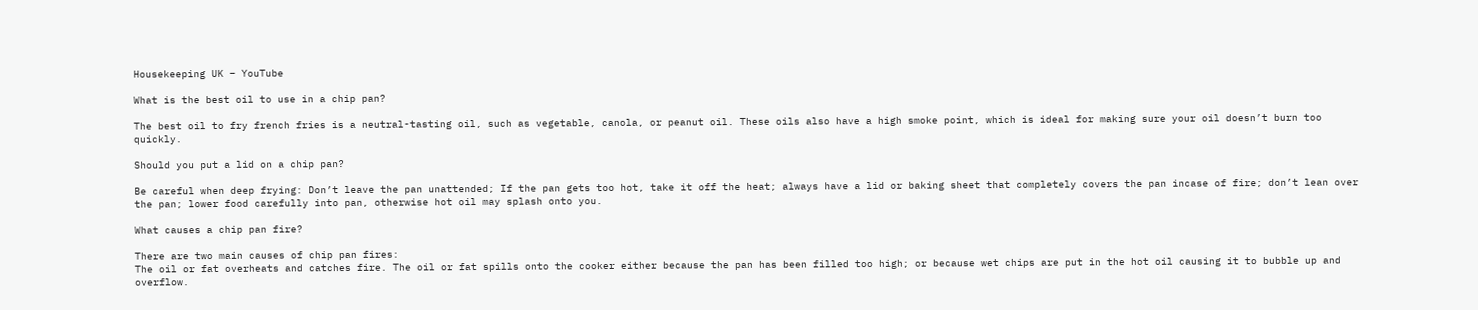Housekeeping UK – YouTube

What is the best oil to use in a chip pan?

The best oil to fry french fries is a neutral-tasting oil, such as vegetable, canola, or peanut oil. These oils also have a high smoke point, which is ideal for making sure your oil doesn’t burn too quickly.

Should you put a lid on a chip pan?

Be careful when deep frying: Don’t leave the pan unattended; If the pan gets too hot, take it off the heat; always have a lid or baking sheet that completely covers the pan incase of fire; don’t lean over the pan; lower food carefully into pan, otherwise hot oil may splash onto you.

What causes a chip pan fire?

There are two main causes of chip pan fires:
The oil or fat overheats and catches fire. The oil or fat spills onto the cooker either because the pan has been filled too high; or because wet chips are put in the hot oil causing it to bubble up and overflow.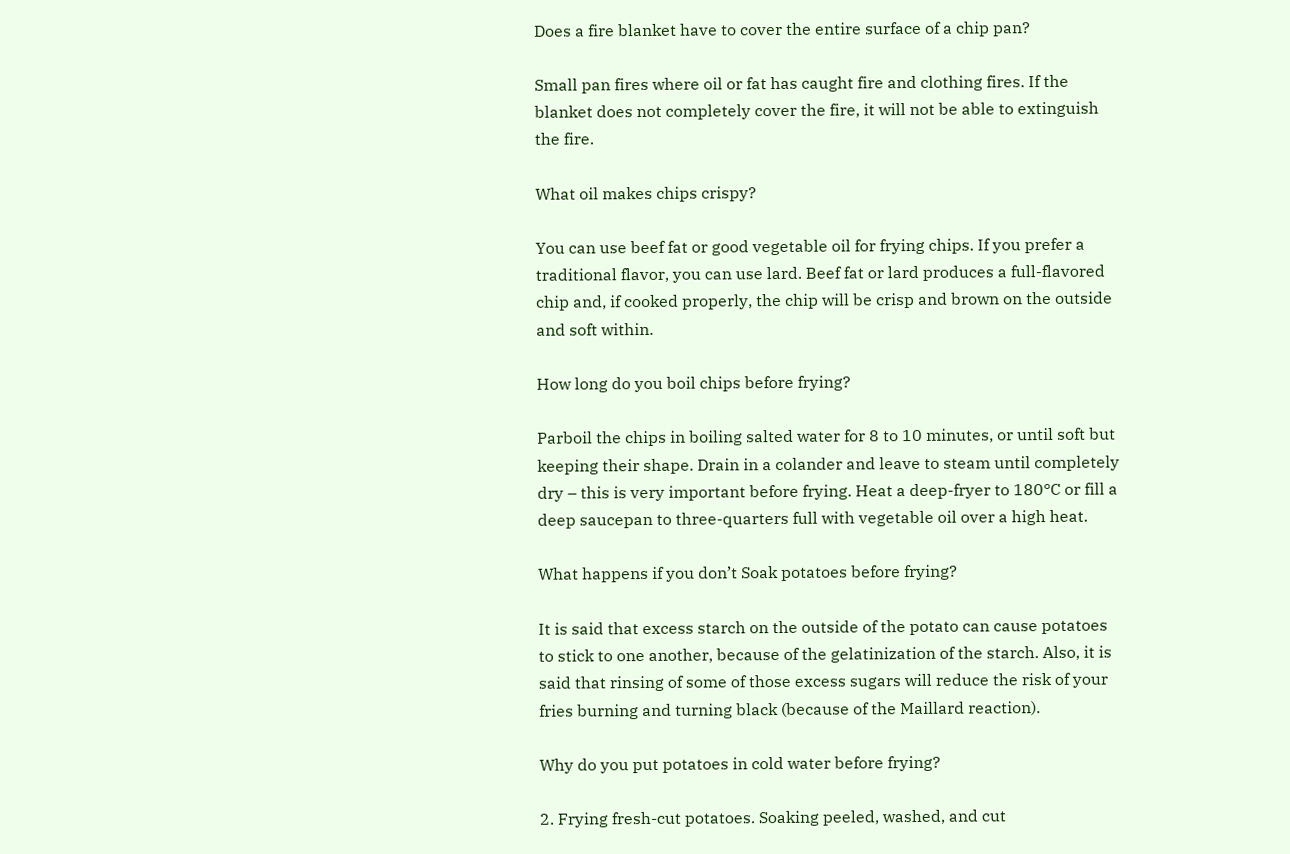Does a fire blanket have to cover the entire surface of a chip pan?

Small pan fires where oil or fat has caught fire and clothing fires. If the blanket does not completely cover the fire, it will not be able to extinguish the fire.

What oil makes chips crispy?

You can use beef fat or good vegetable oil for frying chips. If you prefer a traditional flavor, you can use lard. Beef fat or lard produces a full-flavored chip and, if cooked properly, the chip will be crisp and brown on the outside and soft within.

How long do you boil chips before frying?

Parboil the chips in boiling salted water for 8 to 10 minutes, or until soft but keeping their shape. Drain in a colander and leave to steam until completely dry – this is very important before frying. Heat a deep-fryer to 180°C or fill a deep saucepan to three-quarters full with vegetable oil over a high heat.

What happens if you don’t Soak potatoes before frying?

It is said that excess starch on the outside of the potato can cause potatoes to stick to one another, because of the gelatinization of the starch. Also, it is said that rinsing of some of those excess sugars will reduce the risk of your fries burning and turning black (because of the Maillard reaction).

Why do you put potatoes in cold water before frying?

2. Frying fresh-cut potatoes. Soaking peeled, washed, and cut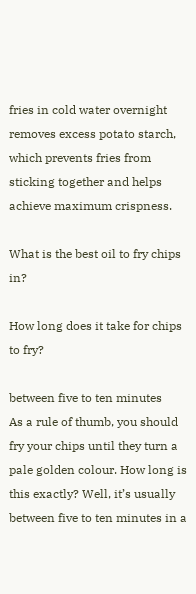fries in cold water overnight removes excess potato starch, which prevents fries from sticking together and helps achieve maximum crispness.

What is the best oil to fry chips in?

How long does it take for chips to fry?

between five to ten minutes
As a rule of thumb, you should fry your chips until they turn a pale golden colour. How long is this exactly? Well, it’s usually between five to ten minutes in a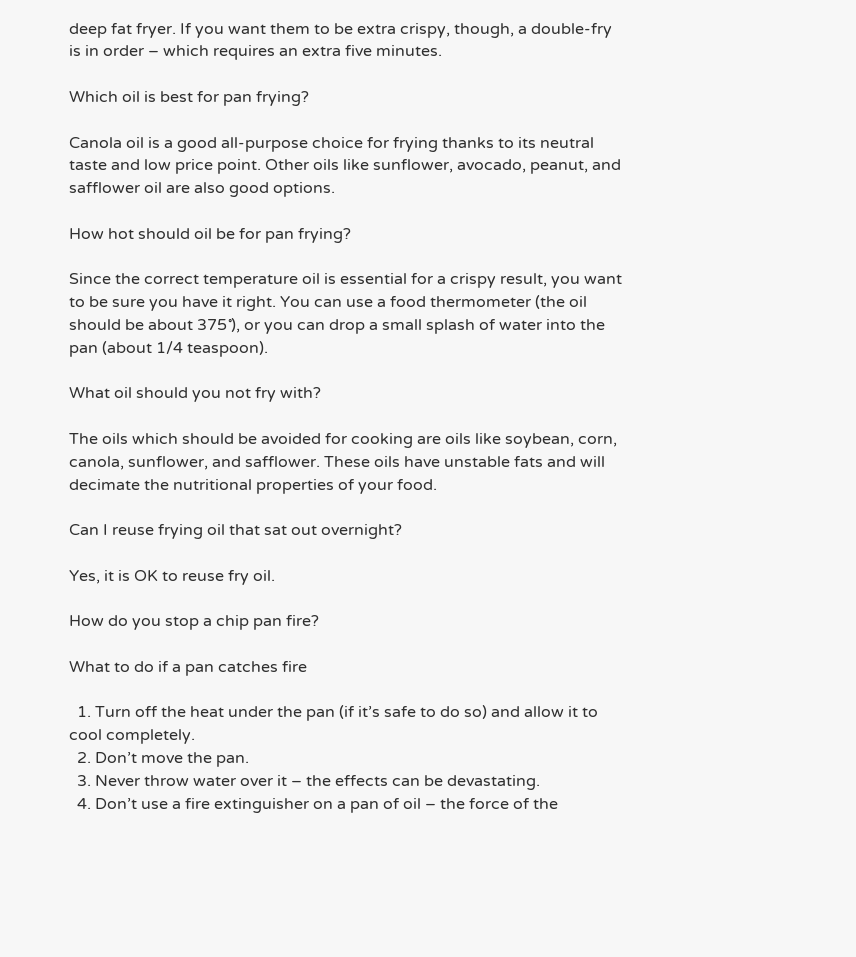deep fat fryer. If you want them to be extra crispy, though, a double-fry is in order – which requires an extra five minutes.

Which oil is best for pan frying?

Canola oil is a good all-purpose choice for frying thanks to its neutral taste and low price point. Other oils like sunflower, avocado, peanut, and safflower oil are also good options.

How hot should oil be for pan frying?

Since the correct temperature oil is essential for a crispy result, you want to be sure you have it right. You can use a food thermometer (the oil should be about 375˚), or you can drop a small splash of water into the pan (about 1/4 teaspoon).

What oil should you not fry with?

The oils which should be avoided for cooking are oils like soybean, corn, canola, sunflower, and safflower. These oils have unstable fats and will decimate the nutritional properties of your food.

Can I reuse frying oil that sat out overnight?

Yes, it is OK to reuse fry oil.

How do you stop a chip pan fire?

What to do if a pan catches fire

  1. Turn off the heat under the pan (if it’s safe to do so) and allow it to cool completely.
  2. Don’t move the pan.
  3. Never throw water over it – the effects can be devastating.
  4. Don’t use a fire extinguisher on a pan of oil – the force of the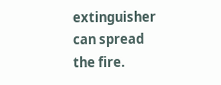extinguisher can spread the fire.